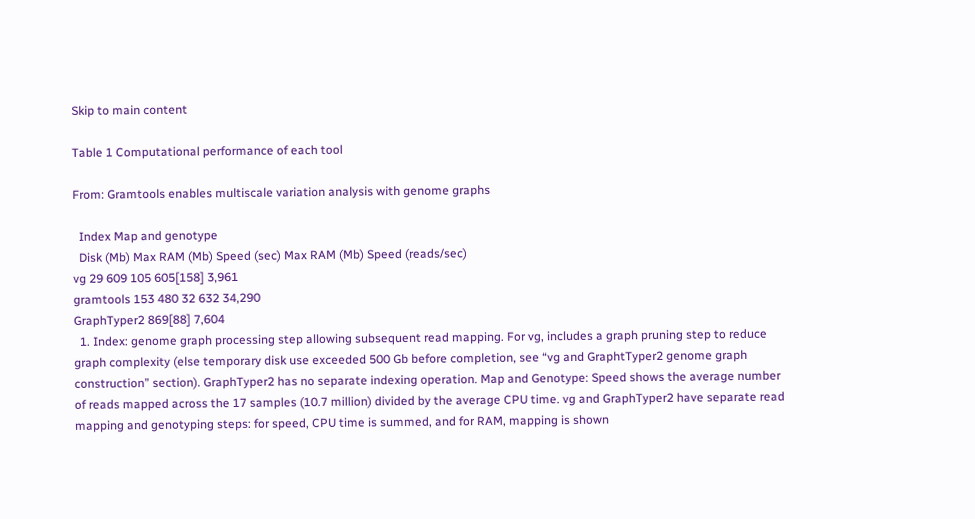Skip to main content

Table 1 Computational performance of each tool

From: Gramtools enables multiscale variation analysis with genome graphs

  Index Map and genotype
  Disk (Mb) Max RAM (Mb) Speed (sec) Max RAM (Mb) Speed (reads/sec)
vg 29 609 105 605[158] 3,961
gramtools 153 480 32 632 34,290
GraphTyper2 869[88] 7,604
  1. Index: genome graph processing step allowing subsequent read mapping. For vg, includes a graph pruning step to reduce graph complexity (else temporary disk use exceeded 500 Gb before completion, see “vg and GraphtTyper2 genome graph construction” section). GraphTyper2 has no separate indexing operation. Map and Genotype: Speed shows the average number of reads mapped across the 17 samples (10.7 million) divided by the average CPU time. vg and GraphTyper2 have separate read mapping and genotyping steps: for speed, CPU time is summed, and for RAM, mapping is shown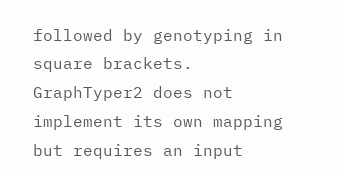followed by genotyping in square brackets. GraphTyper2 does not implement its own mapping but requires an input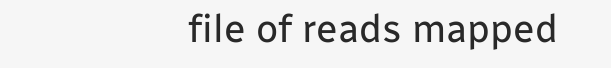file of reads mapped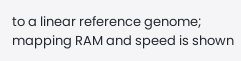to a linear reference genome; mapping RAM and speed is shown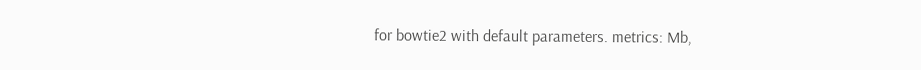for bowtie2 with default parameters. metrics: Mb,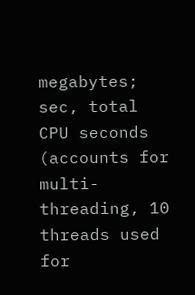megabytes; sec, total CPU seconds (accounts for multi-threading, 10 threads used for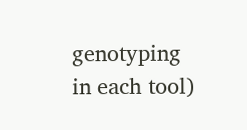genotyping in each tool)